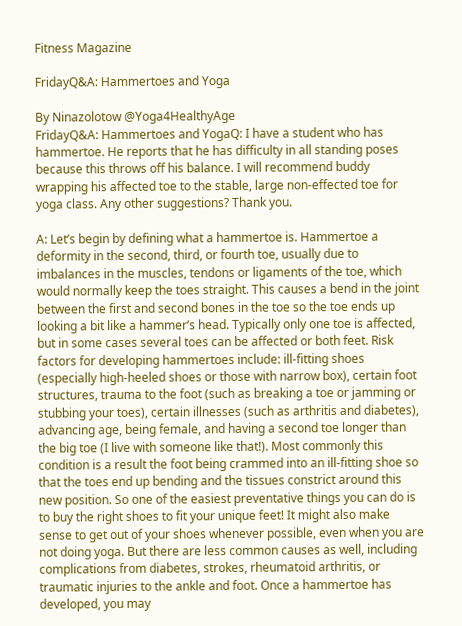Fitness Magazine

FridayQ&A: Hammertoes and Yoga

By Ninazolotow @Yoga4HealthyAge
FridayQ&A: Hammertoes and YogaQ: I have a student who has hammertoe. He reports that he has difficulty in all standing poses because this throws off his balance. I will recommend buddy wrapping his affected toe to the stable, large non-effected toe for yoga class. Any other suggestions? Thank you.

A: Let’s begin by defining what a hammertoe is. Hammertoe a deformity in the second, third, or fourth toe, usually due to imbalances in the muscles, tendons or ligaments of the toe, which would normally keep the toes straight. This causes a bend in the joint between the first and second bones in the toe so the toe ends up looking a bit like a hammer’s head. Typically only one toe is affected, but in some cases several toes can be affected or both feet. Risk factors for developing hammertoes include: ill-fitting shoes (especially high-heeled shoes or those with narrow box), certain foot structures, trauma to the foot (such as breaking a toe or jamming or stubbing your toes), certain illnesses (such as arthritis and diabetes), advancing age, being female, and having a second toe longer than the big toe (I live with someone like that!). Most commonly this condition is a result the foot being crammed into an ill-fitting shoe so that the toes end up bending and the tissues constrict around this new position. So one of the easiest preventative things you can do is to buy the right shoes to fit your unique feet! It might also make sense to get out of your shoes whenever possible, even when you are not doing yoga. But there are less common causes as well, including complications from diabetes, strokes, rheumatoid arthritis, or traumatic injuries to the ankle and foot. Once a hammertoe has developed, you may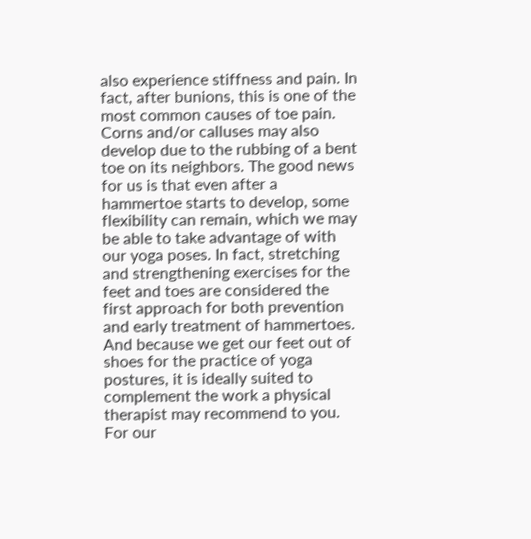also experience stiffness and pain. In fact, after bunions, this is one of the most common causes of toe pain. Corns and/or calluses may also develop due to the rubbing of a bent toe on its neighbors. The good news for us is that even after a hammertoe starts to develop, some flexibility can remain, which we may be able to take advantage of with our yoga poses. In fact, stretching and strengthening exercises for the feet and toes are considered the first approach for both prevention and early treatment of hammertoes. And because we get our feet out of shoes for the practice of yoga postures, it is ideally suited to complement the work a physical therapist may recommend to you. For our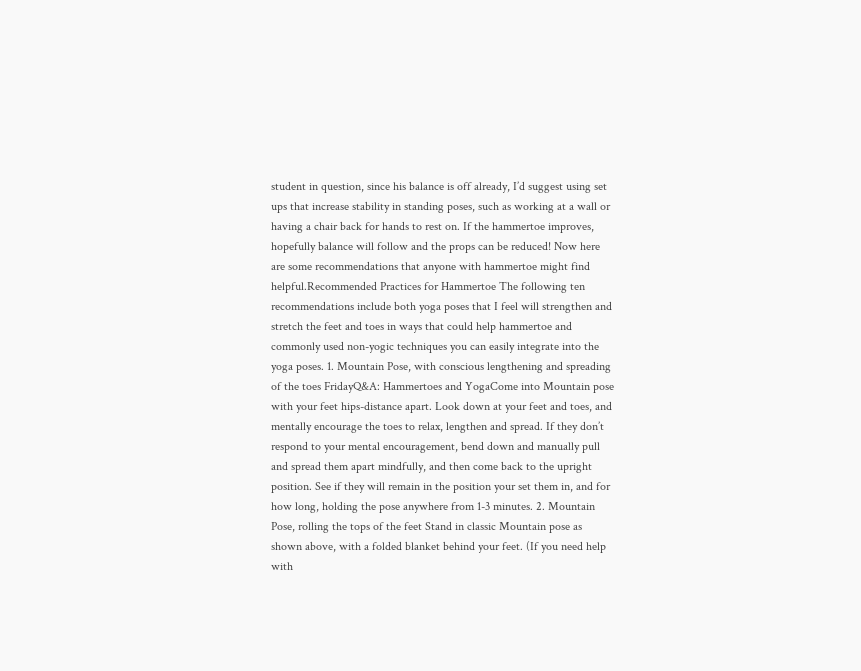student in question, since his balance is off already, I’d suggest using set ups that increase stability in standing poses, such as working at a wall or having a chair back for hands to rest on. If the hammertoe improves, hopefully balance will follow and the props can be reduced! Now here are some recommendations that anyone with hammertoe might find helpful.Recommended Practices for Hammertoe The following ten recommendations include both yoga poses that I feel will strengthen and stretch the feet and toes in ways that could help hammertoe and commonly used non-yogic techniques you can easily integrate into the yoga poses. 1. Mountain Pose, with conscious lengthening and spreading of the toes FridayQ&A: Hammertoes and YogaCome into Mountain pose with your feet hips-distance apart. Look down at your feet and toes, and mentally encourage the toes to relax, lengthen and spread. If they don’t respond to your mental encouragement, bend down and manually pull and spread them apart mindfully, and then come back to the upright position. See if they will remain in the position your set them in, and for how long, holding the pose anywhere from 1-3 minutes. 2. Mountain Pose, rolling the tops of the feet Stand in classic Mountain pose as shown above, with a folded blanket behind your feet. (If you need help with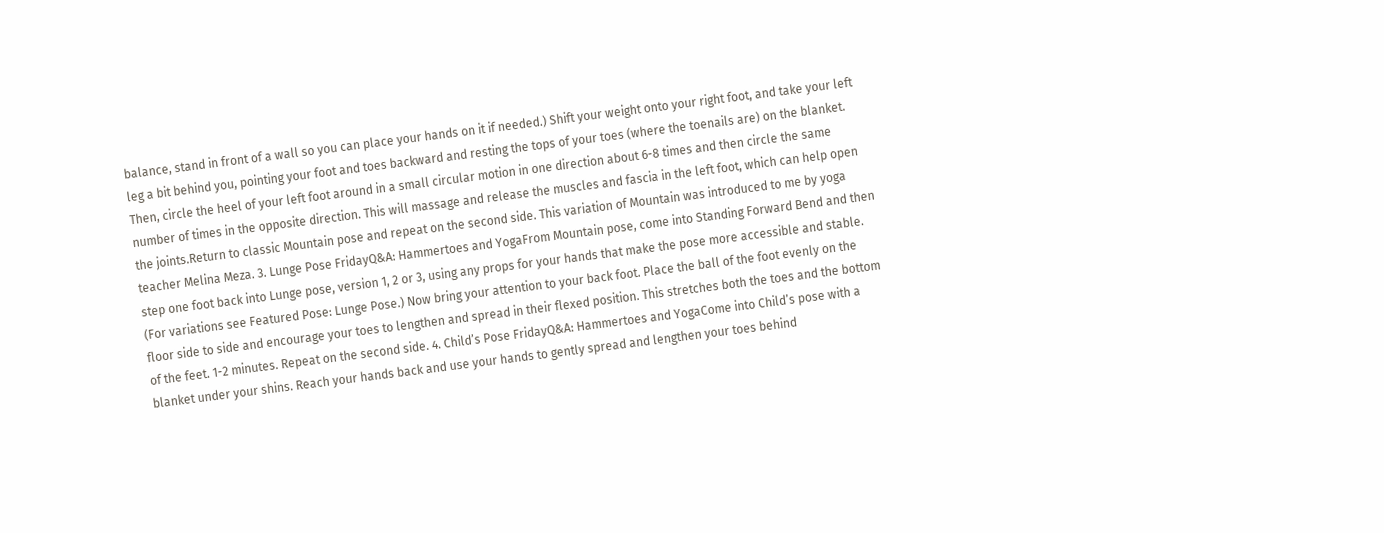balance, stand in front of a wall so you can place your hands on it if needed.) Shift your weight onto your right foot, and take your left leg a bit behind you, pointing your foot and toes backward and resting the tops of your toes (where the toenails are) on the blanket. Then, circle the heel of your left foot around in a small circular motion in one direction about 6-8 times and then circle the same number of times in the opposite direction. This will massage and release the muscles and fascia in the left foot, which can help open the joints.Return to classic Mountain pose and repeat on the second side. This variation of Mountain was introduced to me by yoga teacher Melina Meza. 3. Lunge Pose FridayQ&A: Hammertoes and YogaFrom Mountain pose, come into Standing Forward Bend and then step one foot back into Lunge pose, version 1, 2 or 3, using any props for your hands that make the pose more accessible and stable. (For variations see Featured Pose: Lunge Pose.) Now bring your attention to your back foot. Place the ball of the foot evenly on the floor side to side and encourage your toes to lengthen and spread in their flexed position. This stretches both the toes and the bottom of the feet. 1-2 minutes. Repeat on the second side. 4. Child’s Pose FridayQ&A: Hammertoes and YogaCome into Child’s pose with a blanket under your shins. Reach your hands back and use your hands to gently spread and lengthen your toes behind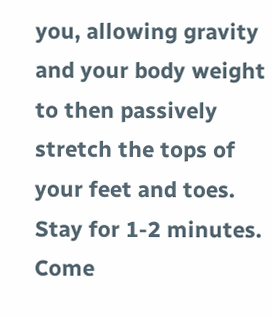you, allowing gravity and your body weight to then passively stretch the tops of your feet and toes. Stay for 1-2 minutes. Come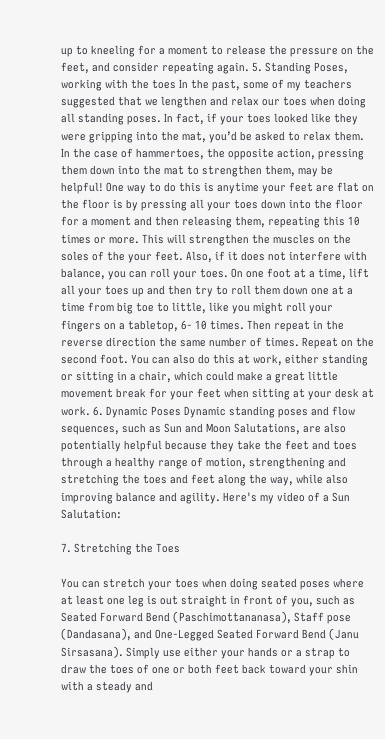up to kneeling for a moment to release the pressure on the feet, and consider repeating again. 5. Standing Poses, working with the toes In the past, some of my teachers suggested that we lengthen and relax our toes when doing all standing poses. In fact, if your toes looked like they were gripping into the mat, you’d be asked to relax them. In the case of hammertoes, the opposite action, pressing them down into the mat to strengthen them, may be helpful! One way to do this is anytime your feet are flat on the floor is by pressing all your toes down into the floor for a moment and then releasing them, repeating this 10 times or more. This will strengthen the muscles on the soles of the your feet. Also, if it does not interfere with balance, you can roll your toes. On one foot at a time, lift all your toes up and then try to roll them down one at a time from big toe to little, like you might roll your fingers on a tabletop, 6- 10 times. Then repeat in the reverse direction the same number of times. Repeat on the second foot. You can also do this at work, either standing or sitting in a chair, which could make a great little movement break for your feet when sitting at your desk at work. 6. Dynamic Poses Dynamic standing poses and flow sequences, such as Sun and Moon Salutations, are also potentially helpful because they take the feet and toes through a healthy range of motion, strengthening and stretching the toes and feet along the way, while also improving balance and agility. Here's my video of a Sun Salutation:

7. Stretching the Toes

You can stretch your toes when doing seated poses where at least one leg is out straight in front of you, such as Seated Forward Bend (Paschimottananasa), Staff pose (Dandasana), and One-Legged Seated Forward Bend (Janu Sirsasana). Simply use either your hands or a strap to draw the toes of one or both feet back toward your shin with a steady and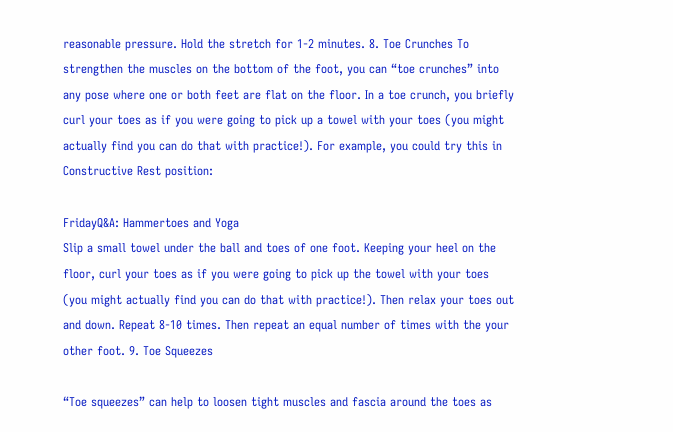reasonable pressure. Hold the stretch for 1-2 minutes. 8. Toe Crunches To strengthen the muscles on the bottom of the foot, you can “toe crunches” into any pose where one or both feet are flat on the floor. In a toe crunch, you briefly curl your toes as if you were going to pick up a towel with your toes (you might actually find you can do that with practice!). For example, you could try this in Constructive Rest position:

FridayQ&A: Hammertoes and Yoga
Slip a small towel under the ball and toes of one foot. Keeping your heel on the floor, curl your toes as if you were going to pick up the towel with your toes (you might actually find you can do that with practice!). Then relax your toes out and down. Repeat 8-10 times. Then repeat an equal number of times with the your other foot. 9. Toe Squeezes

“Toe squeezes” can help to loosen tight muscles and fascia around the toes as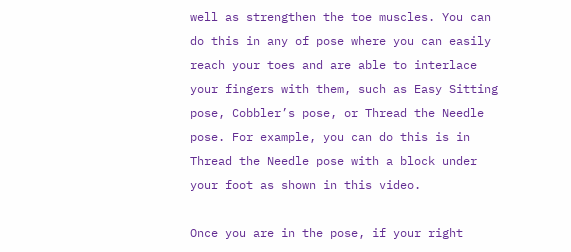well as strengthen the toe muscles. You can do this in any of pose where you can easily reach your toes and are able to interlace your fingers with them, such as Easy Sitting pose, Cobbler’s pose, or Thread the Needle pose. For example, you can do this is in Thread the Needle pose with a block under your foot as shown in this video.

Once you are in the pose, if your right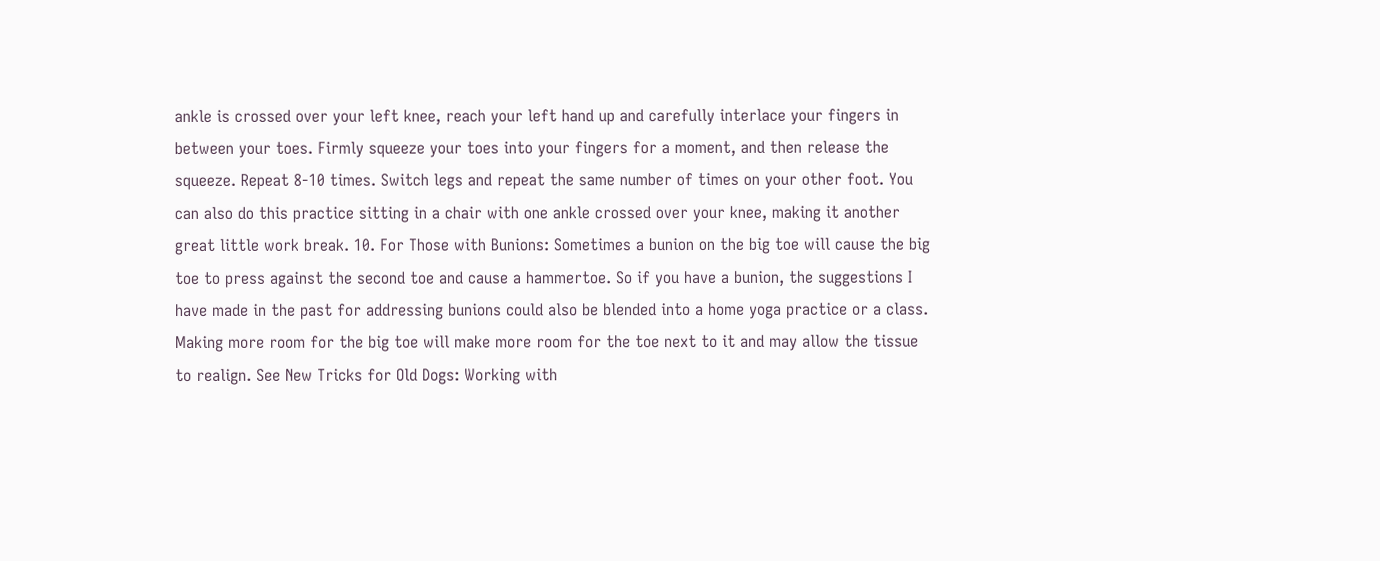ankle is crossed over your left knee, reach your left hand up and carefully interlace your fingers in between your toes. Firmly squeeze your toes into your fingers for a moment, and then release the squeeze. Repeat 8-10 times. Switch legs and repeat the same number of times on your other foot. You can also do this practice sitting in a chair with one ankle crossed over your knee, making it another great little work break. 10. For Those with Bunions: Sometimes a bunion on the big toe will cause the big toe to press against the second toe and cause a hammertoe. So if you have a bunion, the suggestions I have made in the past for addressing bunions could also be blended into a home yoga practice or a class. Making more room for the big toe will make more room for the toe next to it and may allow the tissue to realign. See New Tricks for Old Dogs: Working with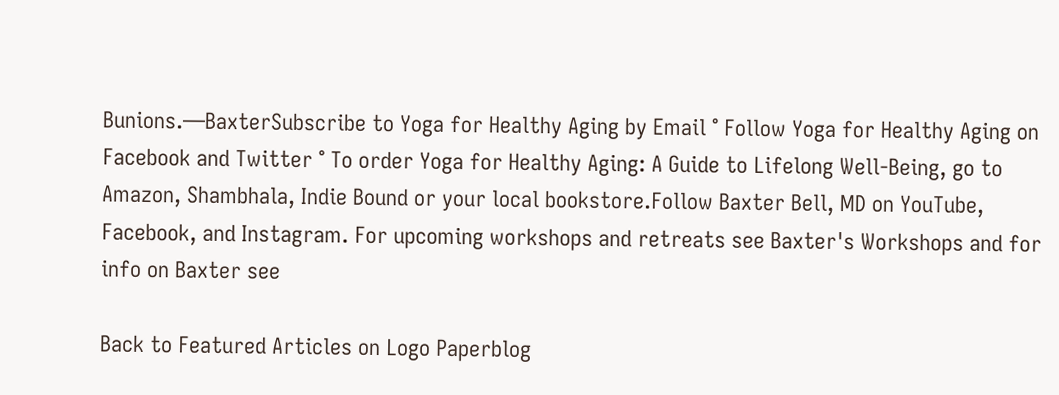Bunions.—BaxterSubscribe to Yoga for Healthy Aging by Email ° Follow Yoga for Healthy Aging on Facebook and Twitter ° To order Yoga for Healthy Aging: A Guide to Lifelong Well-Being, go to Amazon, Shambhala, Indie Bound or your local bookstore.Follow Baxter Bell, MD on YouTube, Facebook, and Instagram. For upcoming workshops and retreats see Baxter's Workshops and for info on Baxter see

Back to Featured Articles on Logo Paperblog